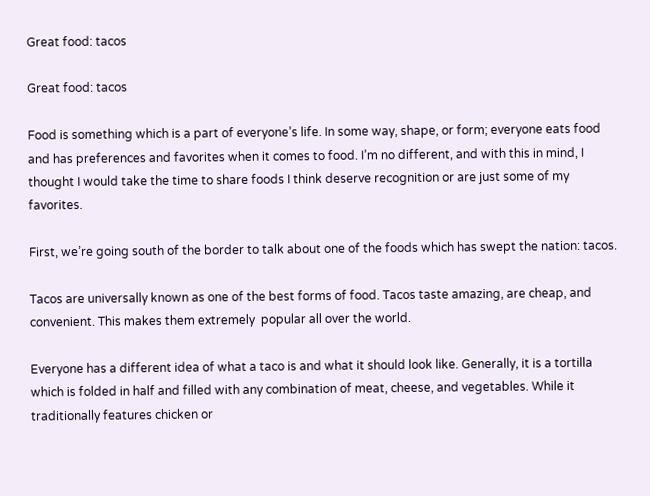Great food: tacos

Great food: tacos

Food is something which is a part of everyone’s life. In some way, shape, or form; everyone eats food and has preferences and favorites when it comes to food. I’m no different, and with this in mind, I thought I would take the time to share foods I think deserve recognition or are just some of my favorites.

First, we’re going south of the border to talk about one of the foods which has swept the nation: tacos.

Tacos are universally known as one of the best forms of food. Tacos taste amazing, are cheap, and convenient. This makes them extremely  popular all over the world.

Everyone has a different idea of what a taco is and what it should look like. Generally, it is a tortilla which is folded in half and filled with any combination of meat, cheese, and vegetables. While it traditionally features chicken or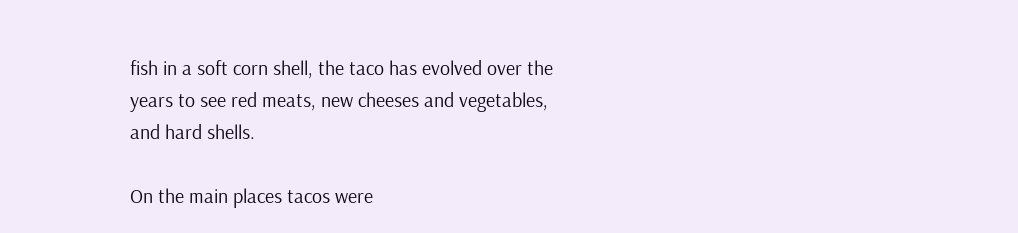fish in a soft corn shell, the taco has evolved over the years to see red meats, new cheeses and vegetables, and hard shells.

On the main places tacos were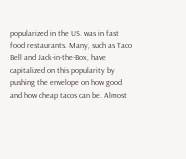popularized in the US. was in fast food restaurants. Many, such as Taco Bell and Jack-in-the-Box, have capitalized on this popularity by pushing the envelope on how good and how cheap tacos can be. Almost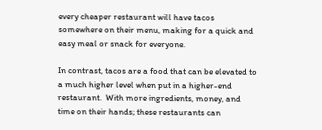every cheaper restaurant will have tacos somewhere on their menu, making for a quick and easy meal or snack for everyone.

In contrast, tacos are a food that can be elevated to a much higher level when put in a higher-end restaurant.  With more ingredients, money, and time on their hands; these restaurants can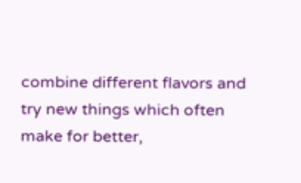combine different flavors and try new things which often make for better,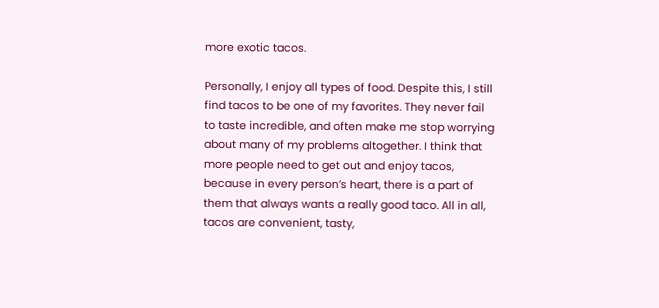more exotic tacos.

Personally, I enjoy all types of food. Despite this, I still find tacos to be one of my favorites. They never fail to taste incredible, and often make me stop worrying about many of my problems altogether. I think that more people need to get out and enjoy tacos, because in every person’s heart, there is a part of them that always wants a really good taco. All in all, tacos are convenient, tasty,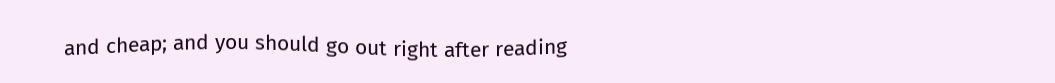and cheap; and you should go out right after reading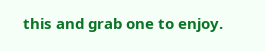this and grab one to enjoy.